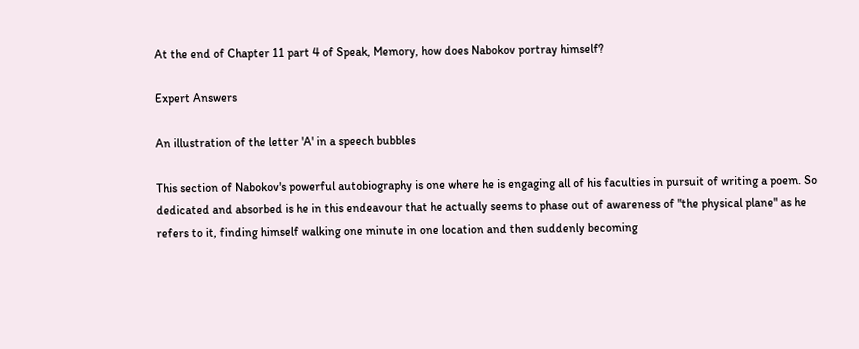At the end of Chapter 11 part 4 of Speak, Memory, how does Nabokov portray himself?

Expert Answers

An illustration of the letter 'A' in a speech bubbles

This section of Nabokov's powerful autobiography is one where he is engaging all of his faculties in pursuit of writing a poem. So dedicated and absorbed is he in this endeavour that he actually seems to phase out of awareness of "the physical plane" as he refers to it, finding himself walking one minute in one location and then suddenly becoming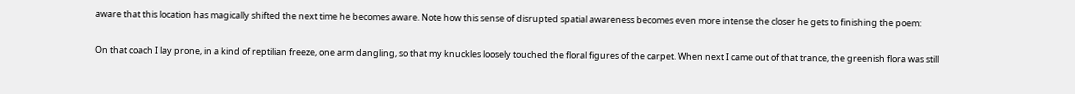aware that this location has magically shifted the next time he becomes aware. Note how this sense of disrupted spatial awareness becomes even more intense the closer he gets to finishing the poem:

On that coach I lay prone, in a kind of reptilian freeze, one arm dangling, so that my knuckles loosely touched the floral figures of the carpet. When next I came out of that trance, the greenish flora was still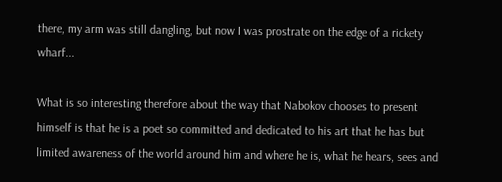there, my arm was still dangling, but now I was prostrate on the edge of a rickety wharf...

What is so interesting therefore about the way that Nabokov chooses to present himself is that he is a poet so committed and dedicated to his art that he has but limited awareness of the world around him and where he is, what he hears, sees and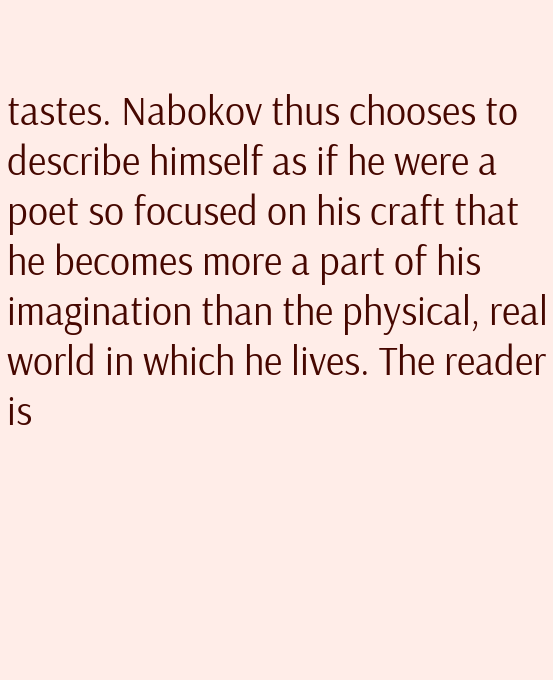tastes. Nabokov thus chooses to describe himself as if he were a poet so focused on his craft that he becomes more a part of his imagination than the physical, real world in which he lives. The reader is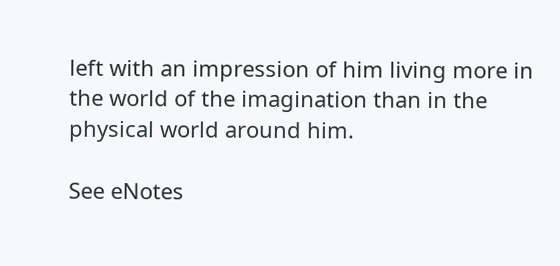left with an impression of him living more in the world of the imagination than in the physical world around him.

See eNotes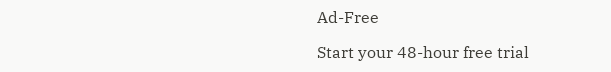Ad-Free

Start your 48-hour free trial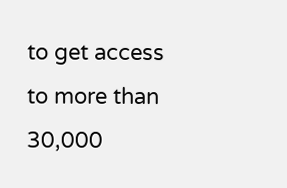to get access to more than 30,000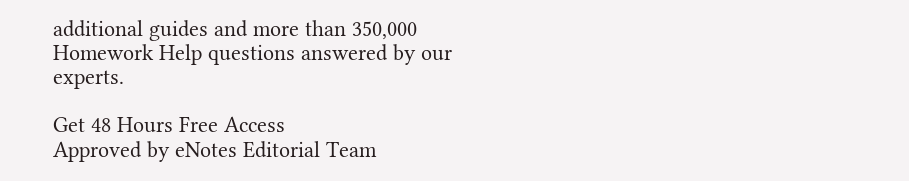additional guides and more than 350,000 Homework Help questions answered by our experts.

Get 48 Hours Free Access
Approved by eNotes Editorial Team